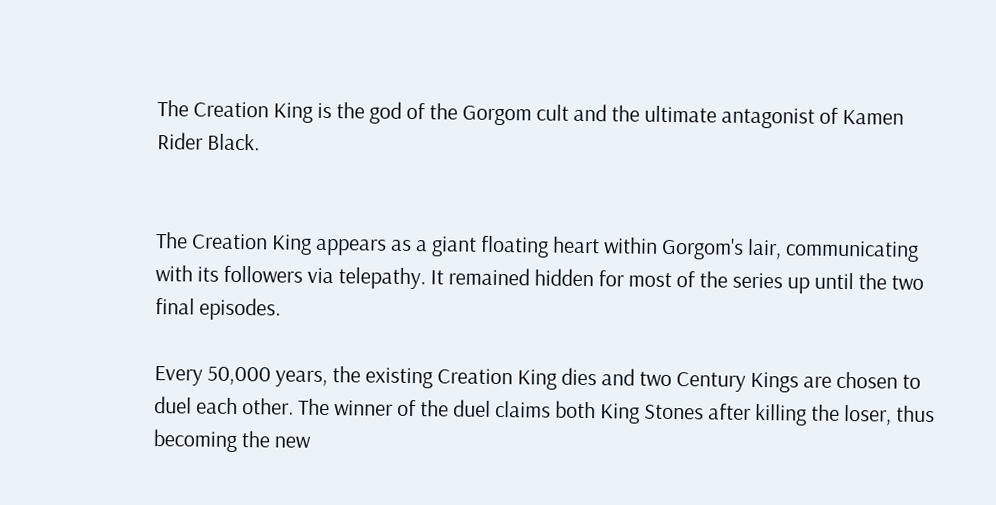The Creation King is the god of the Gorgom cult and the ultimate antagonist of Kamen Rider Black.


The Creation King appears as a giant floating heart within Gorgom's lair, communicating with its followers via telepathy. It remained hidden for most of the series up until the two final episodes.

Every 50,000 years, the existing Creation King dies and two Century Kings are chosen to duel each other. The winner of the duel claims both King Stones after killing the loser, thus becoming the new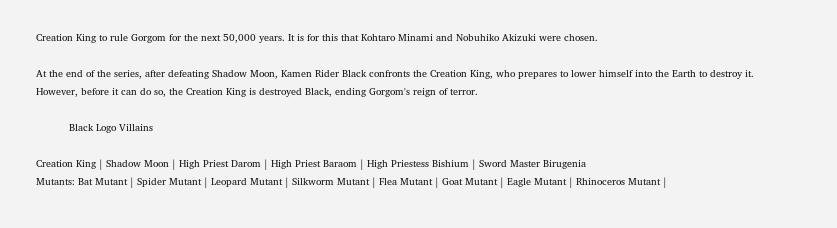Creation King to rule Gorgom for the next 50,000 years. It is for this that Kohtaro Minami and Nobuhiko Akizuki were chosen.

At the end of the series, after defeating Shadow Moon, Kamen Rider Black confronts the Creation King, who prepares to lower himself into the Earth to destroy it. However, before it can do so, the Creation King is destroyed Black, ending Gorgom's reign of terror.

           Black Logo Villains

Creation King | Shadow Moon | High Priest Darom | High Priest Baraom | High Priestess Bishium | Sword Master Birugenia
Mutants: Bat Mutant | Spider Mutant | Leopard Mutant | Silkworm Mutant | Flea Mutant | Goat Mutant | Eagle Mutant | Rhinoceros Mutant |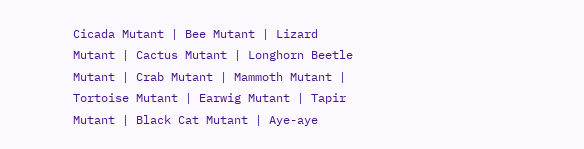Cicada Mutant | Bee Mutant | Lizard Mutant | Cactus Mutant | Longhorn Beetle Mutant | Crab Mutant | Mammoth Mutant | Tortoise Mutant | Earwig Mutant | Tapir Mutant | Black Cat Mutant | Aye-aye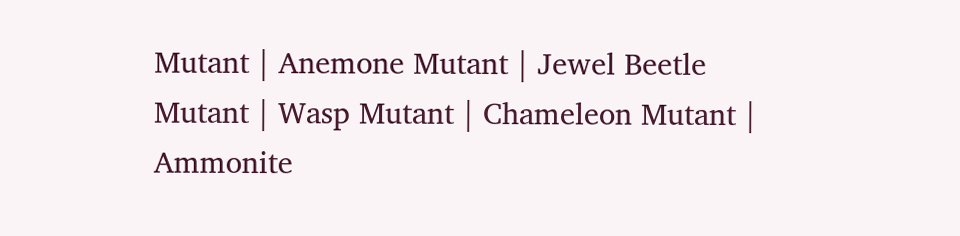Mutant | Anemone Mutant | Jewel Beetle Mutant | Wasp Mutant | Chameleon Mutant | Ammonite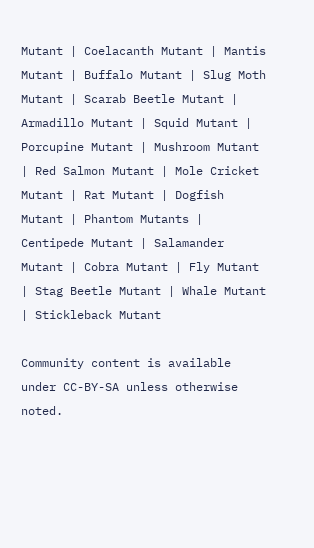Mutant | Coelacanth Mutant | Mantis Mutant | Buffalo Mutant | Slug Moth Mutant | Scarab Beetle Mutant | Armadillo Mutant | Squid Mutant | Porcupine Mutant | Mushroom Mutant | Red Salmon Mutant | Mole Cricket Mutant | Rat Mutant | Dogfish Mutant | Phantom Mutants | Centipede Mutant | Salamander Mutant | Cobra Mutant | Fly Mutant | Stag Beetle Mutant | Whale Mutant | Stickleback Mutant

Community content is available under CC-BY-SA unless otherwise noted.